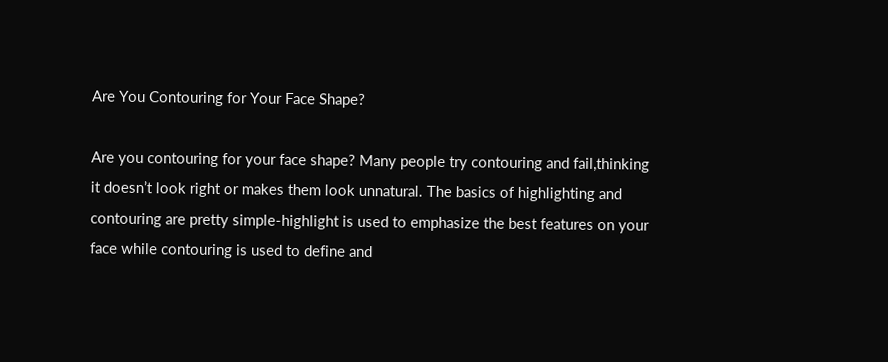Are You Contouring for Your Face Shape?

Are you contouring for your face shape? Many people try contouring and fail,thinking it doesn’t look right or makes them look unnatural. The basics of highlighting and contouring are pretty simple-highlight is used to emphasize the best features on your face while contouring is used to define and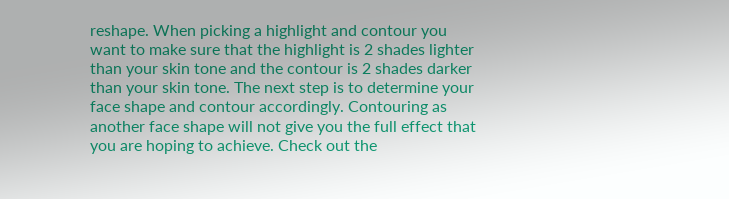reshape. When picking a highlight and contour you want to make sure that the highlight is 2 shades lighter than your skin tone and the contour is 2 shades darker than your skin tone. The next step is to determine your face shape and contour accordingly. Contouring as another face shape will not give you the full effect that you are hoping to achieve. Check out the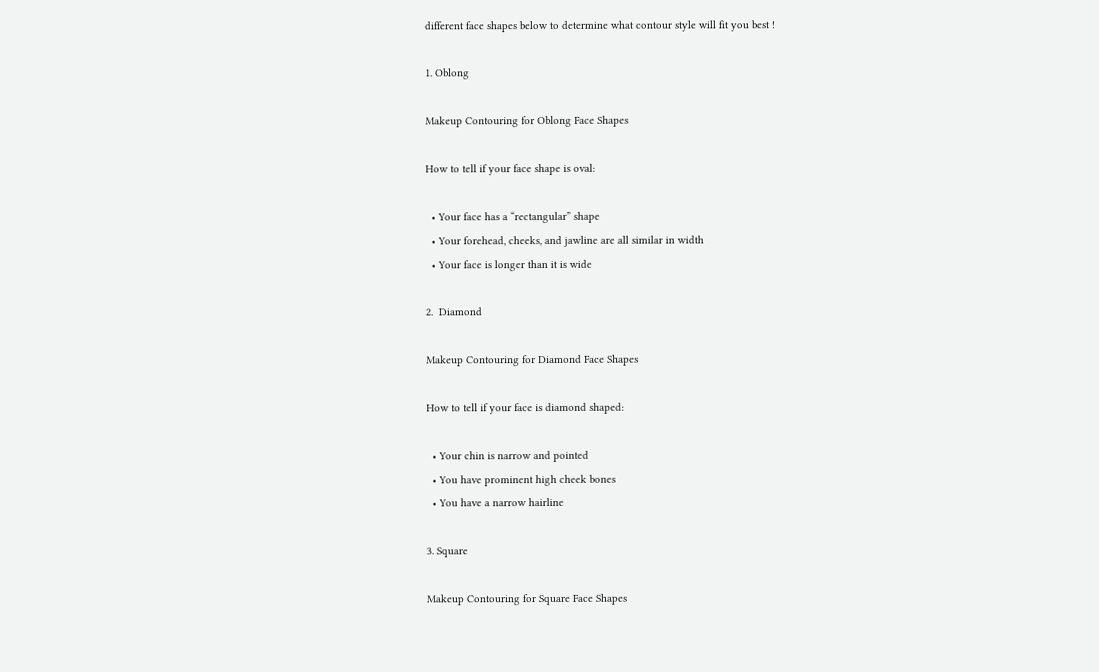different face shapes below to determine what contour style will fit you best !

1. Oblong

Makeup Contouring for Oblong Face Shapes

How to tell if your face shape is oval:

  • Your face has a “rectangular” shape
  • Your forehead, cheeks, and jawline are all similar in width
  • Your face is longer than it is wide

2.  Diamond

Makeup Contouring for Diamond Face Shapes

How to tell if your face is diamond shaped:

  • Your chin is narrow and pointed
  • You have prominent high cheek bones
  • You have a narrow hairline

3. Square

Makeup Contouring for Square Face Shapes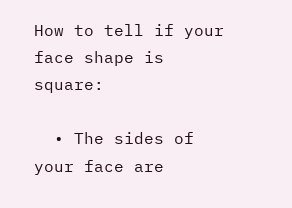How to tell if your face shape is square:

  • The sides of your face are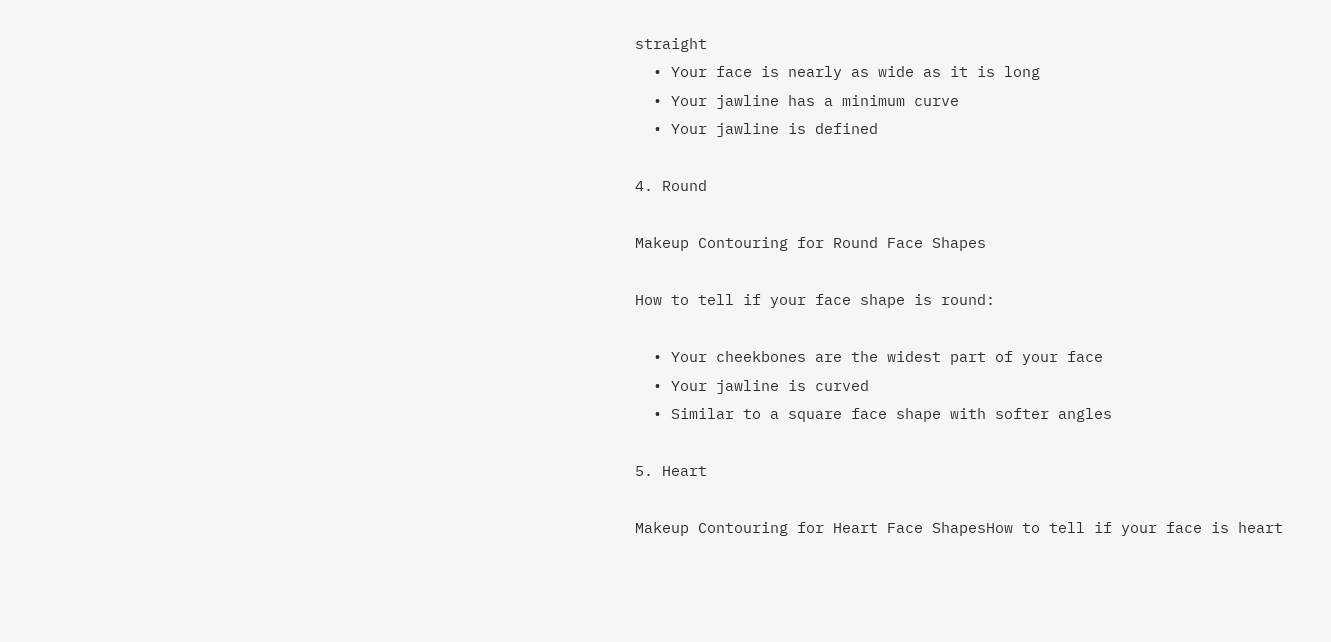straight
  • Your face is nearly as wide as it is long
  • Your jawline has a minimum curve
  • Your jawline is defined

4. Round

Makeup Contouring for Round Face Shapes

How to tell if your face shape is round:

  • Your cheekbones are the widest part of your face
  • Your jawline is curved
  • Similar to a square face shape with softer angles

5. Heart

Makeup Contouring for Heart Face ShapesHow to tell if your face is heart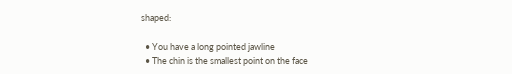shaped:

  • You have a long pointed jawline
  • The chin is the smallest point on the face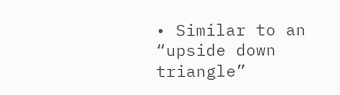• Similar to an “upside down triangle”